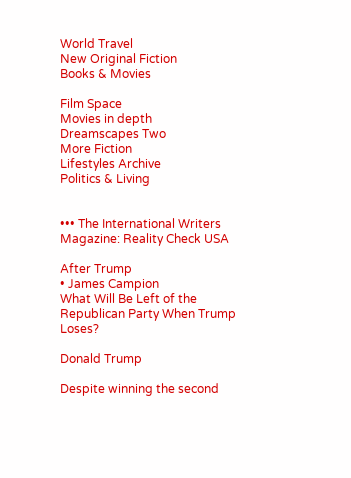World Travel
New Original Fiction
Books & Movies

Film Space
Movies in depth
Dreamscapes Two
More Fiction
Lifestyles Archive
Politics & Living


••• The International Writers Magazine: Reality Check USA

After Trump
• James Campion
What Will Be Left of the Republican Party When Trump Loses?

Donald Trump

Despite winning the second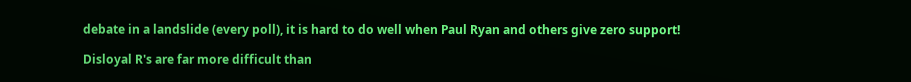debate in a landslide (every poll), it is hard to do well when Paul Ryan and others give zero support!

Disloyal R's are far more difficult than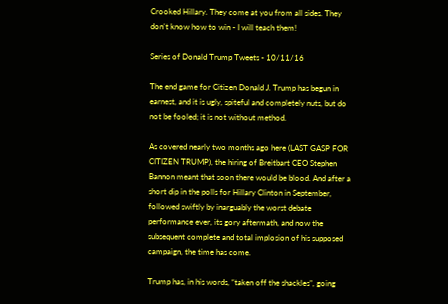Crooked Hillary. They come at you from all sides. They don’t know how to win - I will teach them!

Series of Donald Trump Tweets - 10/11/16

The end game for Citizen Donald J. Trump has begun in earnest, and it is ugly, spiteful and completely nuts, but do not be fooled; it is not without method.

As covered nearly two months ago here (LAST GASP FOR CITIZEN TRUMP), the hiring of Breitbart CEO Stephen Bannon meant that soon there would be blood. And after a short dip in the polls for Hillary Clinton in September, followed swiftly by inarguably the worst debate performance ever, its gory aftermath, and now the subsequent complete and total implosion of his supposed campaign, the time has come.

Trump has, in his words, “taken off the shackles”, going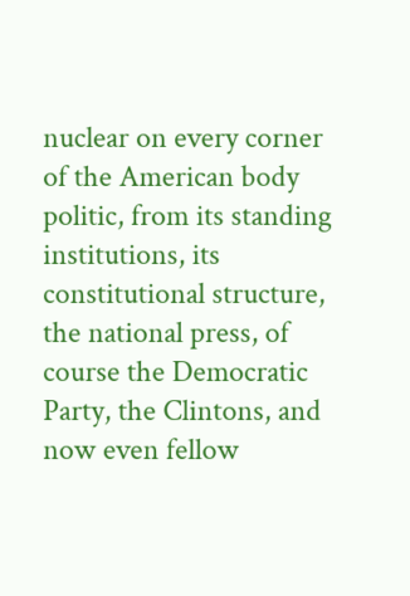nuclear on every corner of the American body politic, from its standing institutions, its constitutional structure, the national press, of course the Democratic Party, the Clintons, and now even fellow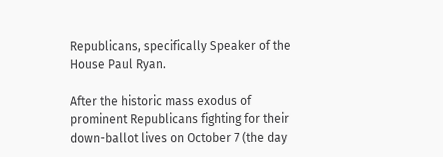Republicans, specifically Speaker of the House Paul Ryan.

After the historic mass exodus of prominent Republicans fighting for their down-ballot lives on October 7 (the day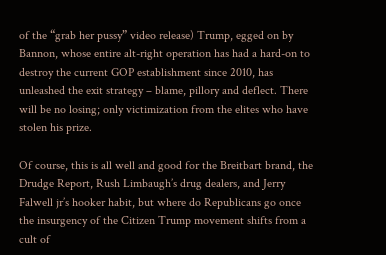of the “grab her pussy” video release) Trump, egged on by Bannon, whose entire alt-right operation has had a hard-on to destroy the current GOP establishment since 2010, has unleashed the exit strategy – blame, pillory and deflect. There will be no losing; only victimization from the elites who have stolen his prize.

Of course, this is all well and good for the Breitbart brand, the Drudge Report, Rush Limbaugh’s drug dealers, and Jerry Falwell jr’s hooker habit, but where do Republicans go once the insurgency of the Citizen Trump movement shifts from a cult of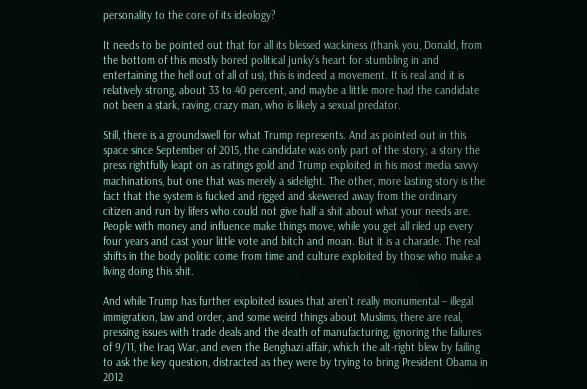personality to the core of its ideology?

It needs to be pointed out that for all its blessed wackiness (thank you, Donald, from the bottom of this mostly bored political junky’s heart for stumbling in and entertaining the hell out of all of us), this is indeed a movement. It is real and it is relatively strong, about 33 to 40 percent, and maybe a little more had the candidate not been a stark, raving, crazy man, who is likely a sexual predator.

Still, there is a groundswell for what Trump represents. And as pointed out in this space since September of 2015, the candidate was only part of the story; a story the press rightfully leapt on as ratings gold and Trump exploited in his most media savvy machinations, but one that was merely a sidelight. The other, more lasting story is the fact that the system is fucked and rigged and skewered away from the ordinary citizen and run by lifers who could not give half a shit about what your needs are. People with money and influence make things move, while you get all riled up every four years and cast your little vote and bitch and moan. But it is a charade. The real shifts in the body politic come from time and culture exploited by those who make a living doing this shit.

And while Trump has further exploited issues that aren’t really monumental – illegal immigration, law and order, and some weird things about Muslims, there are real, pressing issues with trade deals and the death of manufacturing, ignoring the failures of 9/11, the Iraq War, and even the Benghazi affair, which the alt-right blew by failing to ask the key question, distracted as they were by trying to bring President Obama in 2012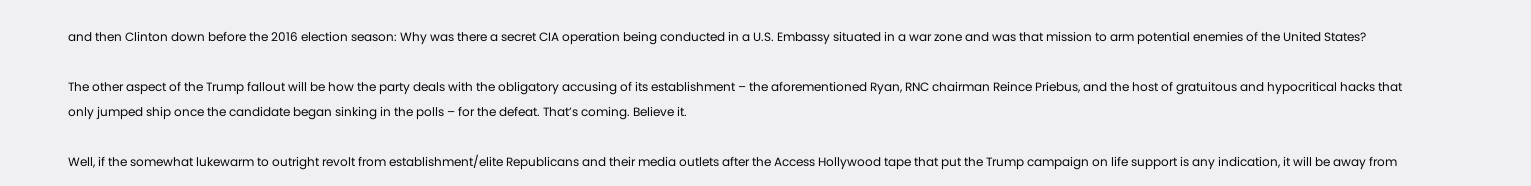and then Clinton down before the 2016 election season: Why was there a secret CIA operation being conducted in a U.S. Embassy situated in a war zone and was that mission to arm potential enemies of the United States?

The other aspect of the Trump fallout will be how the party deals with the obligatory accusing of its establishment – the aforementioned Ryan, RNC chairman Reince Priebus, and the host of gratuitous and hypocritical hacks that only jumped ship once the candidate began sinking in the polls – for the defeat. That’s coming. Believe it.

Well, if the somewhat lukewarm to outright revolt from establishment/elite Republicans and their media outlets after the Access Hollywood tape that put the Trump campaign on life support is any indication, it will be away from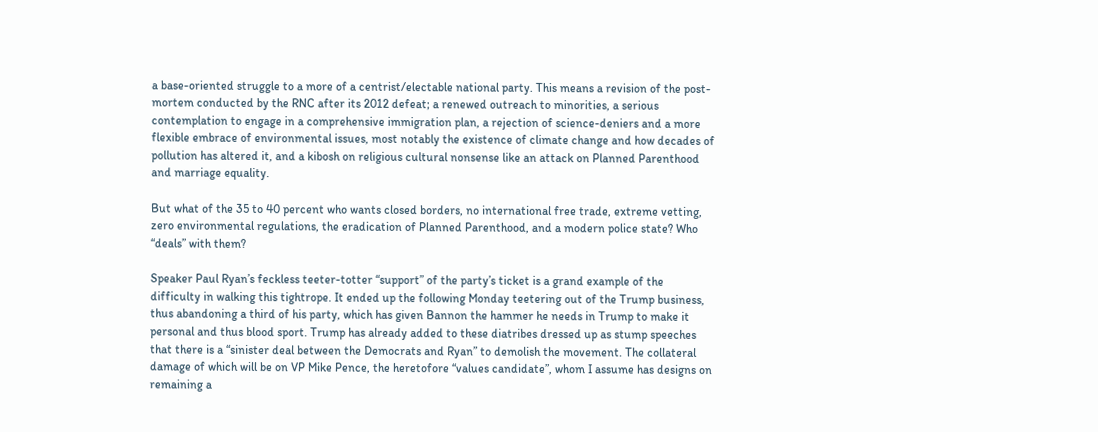a base-oriented struggle to a more of a centrist/electable national party. This means a revision of the post-mortem conducted by the RNC after its 2012 defeat; a renewed outreach to minorities, a serious contemplation to engage in a comprehensive immigration plan, a rejection of science-deniers and a more flexible embrace of environmental issues, most notably the existence of climate change and how decades of pollution has altered it, and a kibosh on religious cultural nonsense like an attack on Planned Parenthood and marriage equality.

But what of the 35 to 40 percent who wants closed borders, no international free trade, extreme vetting, zero environmental regulations, the eradication of Planned Parenthood, and a modern police state? Who “deals” with them?

Speaker Paul Ryan’s feckless teeter-totter “support” of the party’s ticket is a grand example of the difficulty in walking this tightrope. It ended up the following Monday teetering out of the Trump business, thus abandoning a third of his party, which has given Bannon the hammer he needs in Trump to make it personal and thus blood sport. Trump has already added to these diatribes dressed up as stump speeches that there is a “sinister deal between the Democrats and Ryan” to demolish the movement. The collateral damage of which will be on VP Mike Pence, the heretofore “values candidate”, whom I assume has designs on remaining a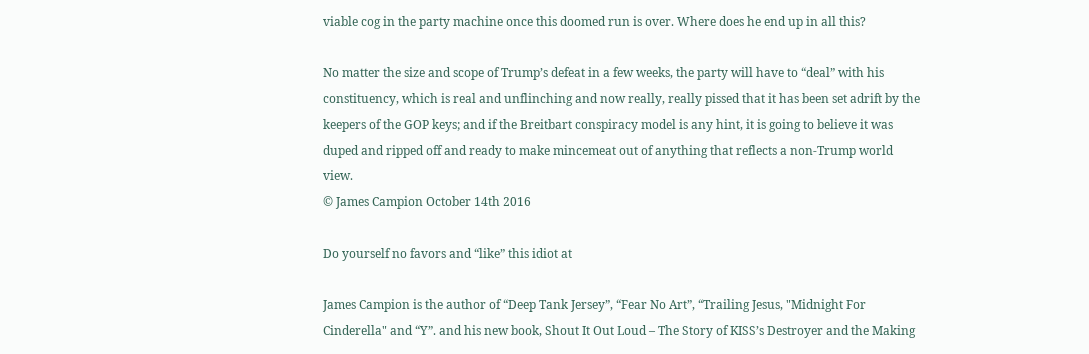viable cog in the party machine once this doomed run is over. Where does he end up in all this?

No matter the size and scope of Trump’s defeat in a few weeks, the party will have to “deal” with his constituency, which is real and unflinching and now really, really pissed that it has been set adrift by the keepers of the GOP keys; and if the Breitbart conspiracy model is any hint, it is going to believe it was duped and ripped off and ready to make mincemeat out of anything that reflects a non-Trump world view.
© James Campion October 14th 2016

Do yourself no favors and “like” this idiot at

James Campion is the author of “Deep Tank Jersey”, “Fear No Art”, “Trailing Jesus, "Midnight For Cinderella" and “Y”. and his new book, Shout It Out Loud – The Story of KISS’s Destroyer and the Making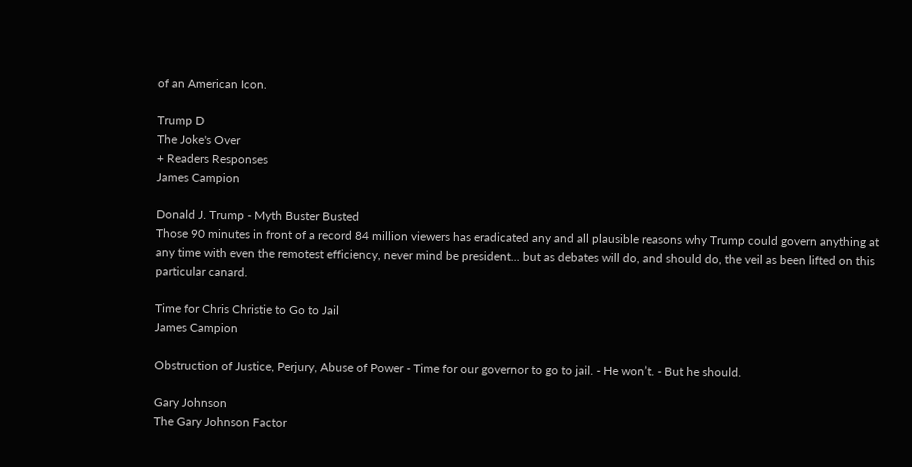of an American Icon.

Trump D
The Joke's Over
+ Readers Responses
James Campion

Donald J. Trump - Myth Buster Busted
Those 90 minutes in front of a record 84 million viewers has eradicated any and all plausible reasons why Trump could govern anything at any time with even the remotest efficiency, never mind be president... but as debates will do, and should do, the veil as been lifted on this particular canard.

Time for Chris Christie to Go to Jail
James Campion

Obstruction of Justice, Perjury, Abuse of Power - Time for our governor to go to jail. - He won’t. - But he should.

Gary Johnson
The Gary Johnson Factor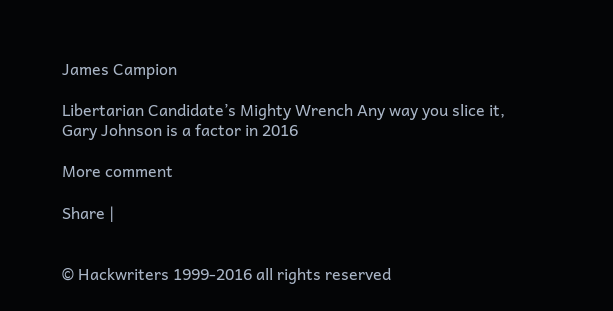James Campion

Libertarian Candidate’s Mighty Wrench Any way you slice it, Gary Johnson is a factor in 2016

More comment

Share |


© Hackwriters 1999-2016 all rights reserved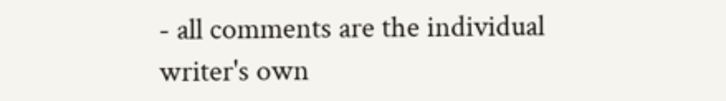- all comments are the individual writer's own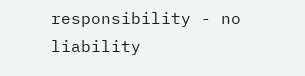responsibility - no liability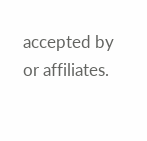accepted by or affiliates.